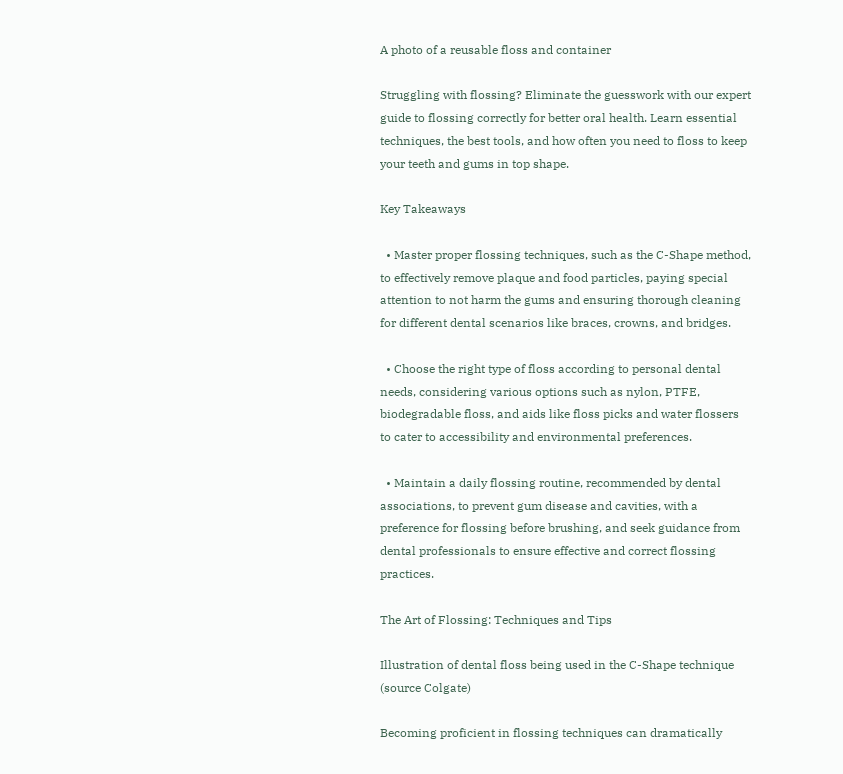A photo of a reusable floss and container

Struggling with flossing? Eliminate the guesswork with our expert guide to flossing correctly for better oral health. Learn essential techniques, the best tools, and how often you need to floss to keep your teeth and gums in top shape.

Key Takeaways

  • Master proper flossing techniques, such as the C-Shape method, to effectively remove plaque and food particles, paying special attention to not harm the gums and ensuring thorough cleaning for different dental scenarios like braces, crowns, and bridges.

  • Choose the right type of floss according to personal dental needs, considering various options such as nylon, PTFE, biodegradable floss, and aids like floss picks and water flossers to cater to accessibility and environmental preferences.

  • Maintain a daily flossing routine, recommended by dental associations, to prevent gum disease and cavities, with a preference for flossing before brushing, and seek guidance from dental professionals to ensure effective and correct flossing practices.

The Art of Flossing: Techniques and Tips

Illustration of dental floss being used in the C-Shape technique (source Colgate)

Becoming proficient in flossing techniques can dramatically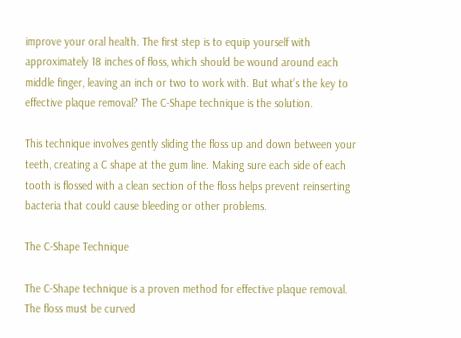improve your oral health. The first step is to equip yourself with approximately 18 inches of floss, which should be wound around each middle finger, leaving an inch or two to work with. But what’s the key to effective plaque removal? The C-Shape technique is the solution.

This technique involves gently sliding the floss up and down between your teeth, creating a C shape at the gum line. Making sure each side of each tooth is flossed with a clean section of the floss helps prevent reinserting bacteria that could cause bleeding or other problems.

The C-Shape Technique

The C-Shape technique is a proven method for effective plaque removal. The floss must be curved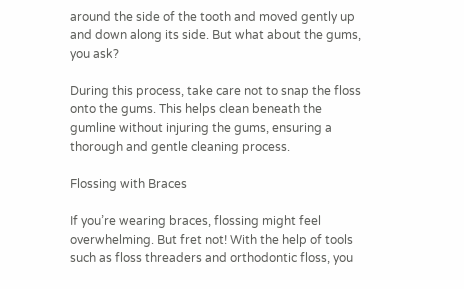around the side of the tooth and moved gently up and down along its side. But what about the gums, you ask?

During this process, take care not to snap the floss onto the gums. This helps clean beneath the gumline without injuring the gums, ensuring a thorough and gentle cleaning process.

Flossing with Braces

If you’re wearing braces, flossing might feel overwhelming. But fret not! With the help of tools such as floss threaders and orthodontic floss, you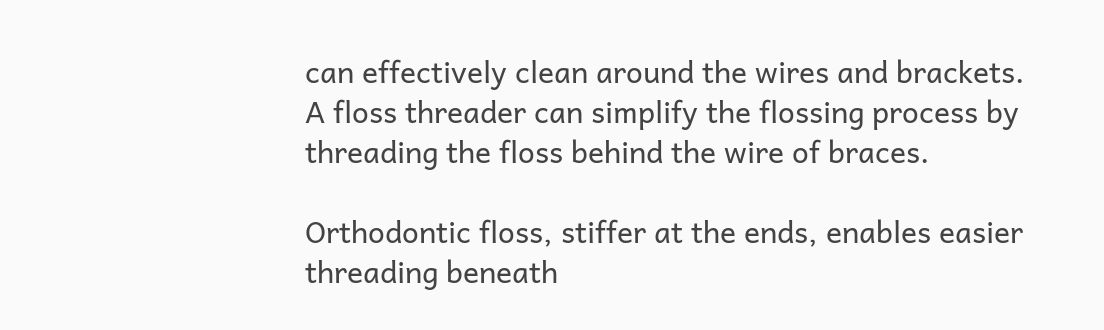can effectively clean around the wires and brackets. A floss threader can simplify the flossing process by threading the floss behind the wire of braces.

Orthodontic floss, stiffer at the ends, enables easier threading beneath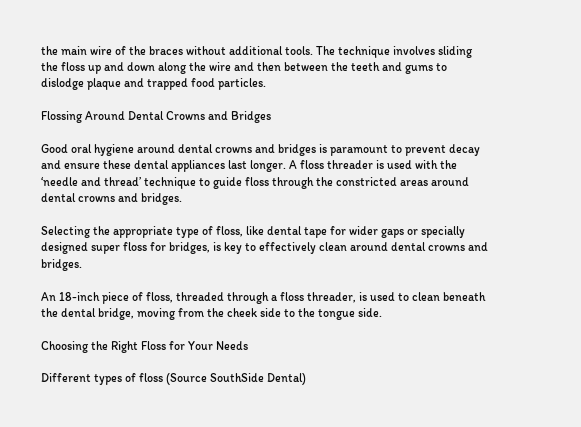the main wire of the braces without additional tools. The technique involves sliding the floss up and down along the wire and then between the teeth and gums to dislodge plaque and trapped food particles.

Flossing Around Dental Crowns and Bridges

Good oral hygiene around dental crowns and bridges is paramount to prevent decay and ensure these dental appliances last longer. A floss threader is used with the ‘needle and thread’ technique to guide floss through the constricted areas around dental crowns and bridges.

Selecting the appropriate type of floss, like dental tape for wider gaps or specially designed super floss for bridges, is key to effectively clean around dental crowns and bridges.

An 18-inch piece of floss, threaded through a floss threader, is used to clean beneath the dental bridge, moving from the cheek side to the tongue side.

Choosing the Right Floss for Your Needs

Different types of floss (Source SouthSide Dental)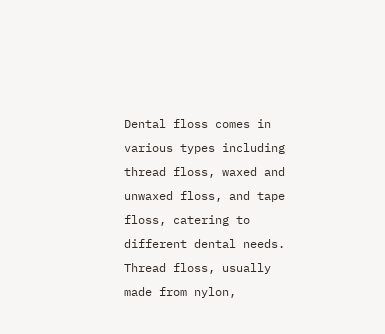Dental floss comes in various types including thread floss, waxed and unwaxed floss, and tape floss, catering to different dental needs. Thread floss, usually made from nylon,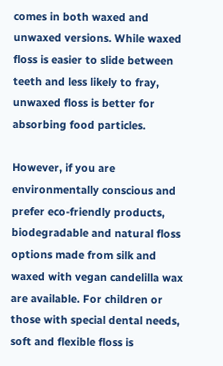comes in both waxed and unwaxed versions. While waxed floss is easier to slide between teeth and less likely to fray, unwaxed floss is better for absorbing food particles.

However, if you are environmentally conscious and prefer eco-friendly products, biodegradable and natural floss options made from silk and waxed with vegan candelilla wax are available. For children or those with special dental needs, soft and flexible floss is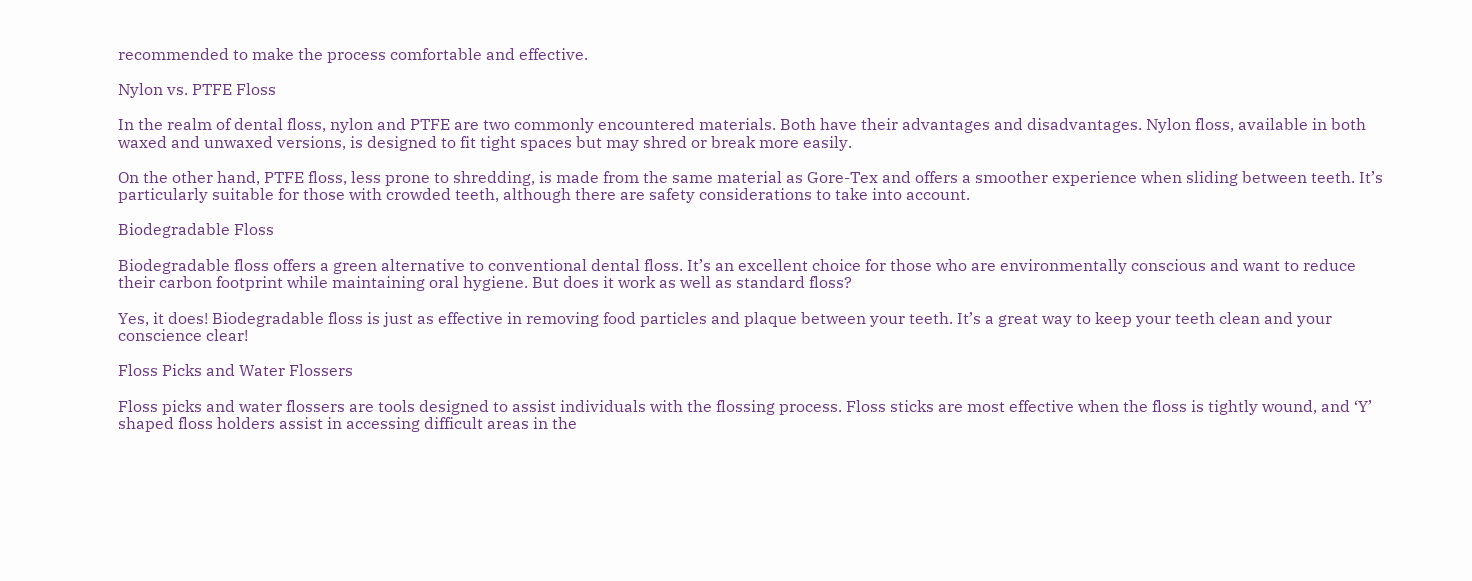recommended to make the process comfortable and effective.

Nylon vs. PTFE Floss

In the realm of dental floss, nylon and PTFE are two commonly encountered materials. Both have their advantages and disadvantages. Nylon floss, available in both waxed and unwaxed versions, is designed to fit tight spaces but may shred or break more easily.

On the other hand, PTFE floss, less prone to shredding, is made from the same material as Gore-Tex and offers a smoother experience when sliding between teeth. It’s particularly suitable for those with crowded teeth, although there are safety considerations to take into account.

Biodegradable Floss

Biodegradable floss offers a green alternative to conventional dental floss. It’s an excellent choice for those who are environmentally conscious and want to reduce their carbon footprint while maintaining oral hygiene. But does it work as well as standard floss?

Yes, it does! Biodegradable floss is just as effective in removing food particles and plaque between your teeth. It’s a great way to keep your teeth clean and your conscience clear!

Floss Picks and Water Flossers

Floss picks and water flossers are tools designed to assist individuals with the flossing process. Floss sticks are most effective when the floss is tightly wound, and ‘Y’ shaped floss holders assist in accessing difficult areas in the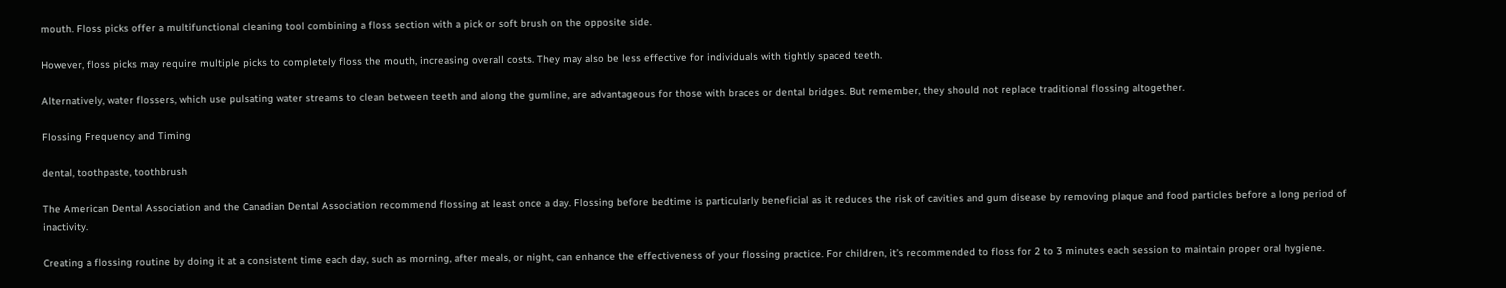mouth. Floss picks offer a multifunctional cleaning tool combining a floss section with a pick or soft brush on the opposite side.

However, floss picks may require multiple picks to completely floss the mouth, increasing overall costs. They may also be less effective for individuals with tightly spaced teeth.

Alternatively, water flossers, which use pulsating water streams to clean between teeth and along the gumline, are advantageous for those with braces or dental bridges. But remember, they should not replace traditional flossing altogether.

Flossing Frequency and Timing

dental, toothpaste, toothbrush

The American Dental Association and the Canadian Dental Association recommend flossing at least once a day. Flossing before bedtime is particularly beneficial as it reduces the risk of cavities and gum disease by removing plaque and food particles before a long period of inactivity.

Creating a flossing routine by doing it at a consistent time each day, such as morning, after meals, or night, can enhance the effectiveness of your flossing practice. For children, it’s recommended to floss for 2 to 3 minutes each session to maintain proper oral hygiene.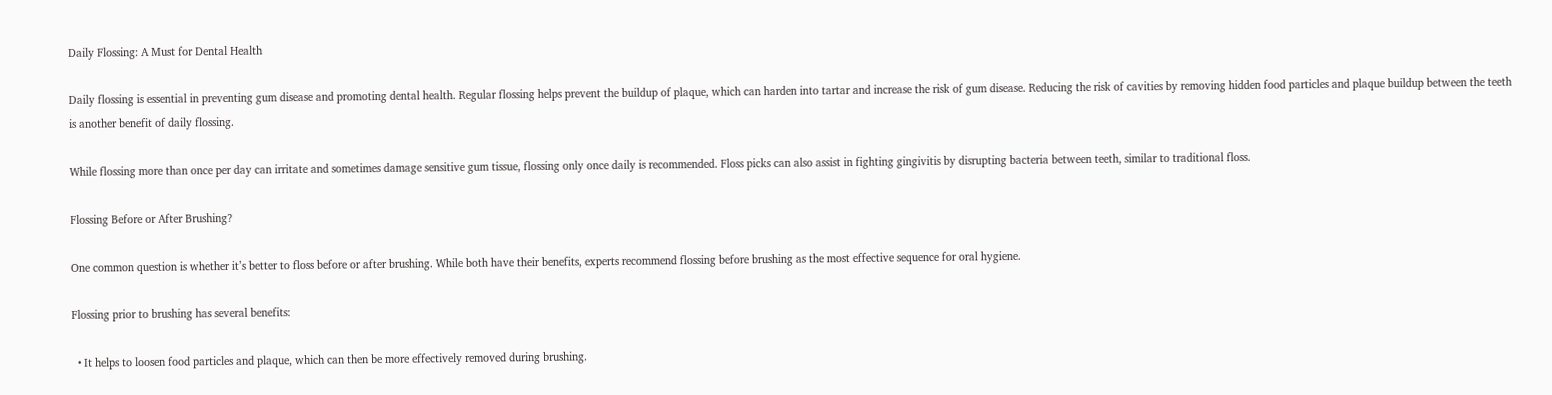Daily Flossing: A Must for Dental Health

Daily flossing is essential in preventing gum disease and promoting dental health. Regular flossing helps prevent the buildup of plaque, which can harden into tartar and increase the risk of gum disease. Reducing the risk of cavities by removing hidden food particles and plaque buildup between the teeth is another benefit of daily flossing.

While flossing more than once per day can irritate and sometimes damage sensitive gum tissue, flossing only once daily is recommended. Floss picks can also assist in fighting gingivitis by disrupting bacteria between teeth, similar to traditional floss.

Flossing Before or After Brushing?

One common question is whether it’s better to floss before or after brushing. While both have their benefits, experts recommend flossing before brushing as the most effective sequence for oral hygiene.

Flossing prior to brushing has several benefits:

  • It helps to loosen food particles and plaque, which can then be more effectively removed during brushing.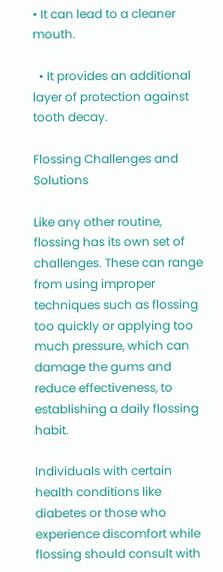• It can lead to a cleaner mouth.

  • It provides an additional layer of protection against tooth decay.

Flossing Challenges and Solutions

Like any other routine, flossing has its own set of challenges. These can range from using improper techniques such as flossing too quickly or applying too much pressure, which can damage the gums and reduce effectiveness, to establishing a daily flossing habit.

Individuals with certain health conditions like diabetes or those who experience discomfort while flossing should consult with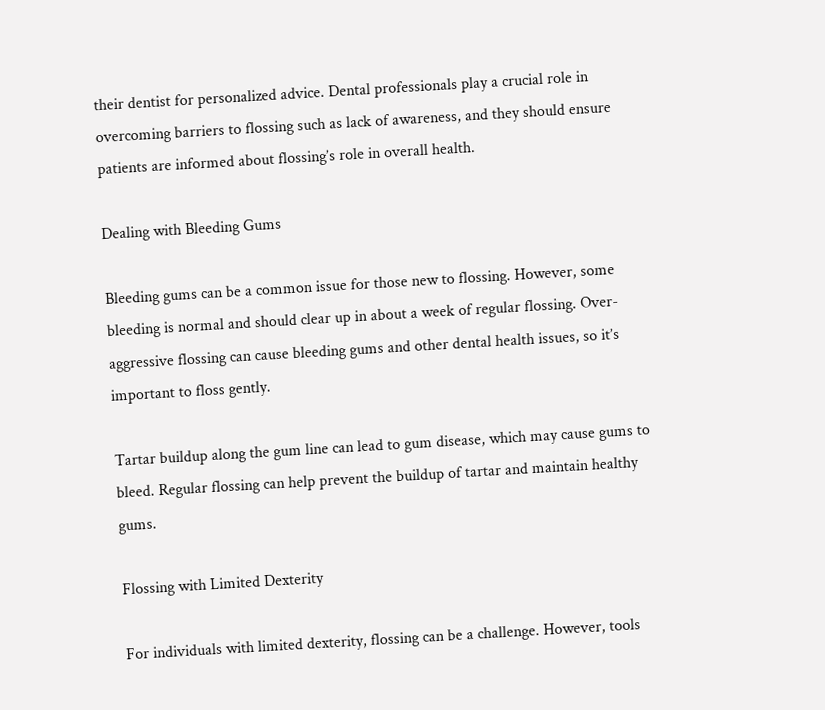their dentist for personalized advice. Dental professionals play a crucial role in overcoming barriers to flossing such as lack of awareness, and they should ensure patients are informed about flossing’s role in overall health.

Dealing with Bleeding Gums

Bleeding gums can be a common issue for those new to flossing. However, some bleeding is normal and should clear up in about a week of regular flossing. Over-aggressive flossing can cause bleeding gums and other dental health issues, so it’s important to floss gently.

Tartar buildup along the gum line can lead to gum disease, which may cause gums to bleed. Regular flossing can help prevent the buildup of tartar and maintain healthy gums.

Flossing with Limited Dexterity

For individuals with limited dexterity, flossing can be a challenge. However, tools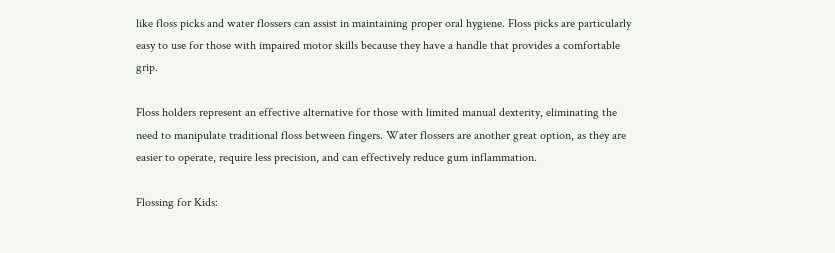like floss picks and water flossers can assist in maintaining proper oral hygiene. Floss picks are particularly easy to use for those with impaired motor skills because they have a handle that provides a comfortable grip.

Floss holders represent an effective alternative for those with limited manual dexterity, eliminating the need to manipulate traditional floss between fingers. Water flossers are another great option, as they are easier to operate, require less precision, and can effectively reduce gum inflammation.

Flossing for Kids: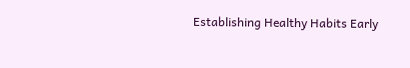Establishing Healthy Habits Early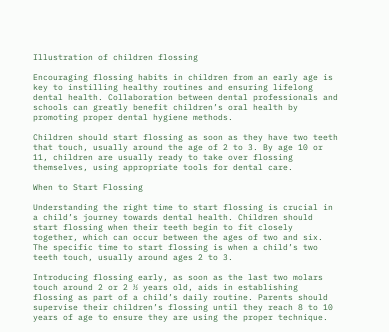Illustration of children flossing

Encouraging flossing habits in children from an early age is key to instilling healthy routines and ensuring lifelong dental health. Collaboration between dental professionals and schools can greatly benefit children’s oral health by promoting proper dental hygiene methods.

Children should start flossing as soon as they have two teeth that touch, usually around the age of 2 to 3. By age 10 or 11, children are usually ready to take over flossing themselves, using appropriate tools for dental care.

When to Start Flossing

Understanding the right time to start flossing is crucial in a child’s journey towards dental health. Children should start flossing when their teeth begin to fit closely together, which can occur between the ages of two and six. The specific time to start flossing is when a child’s two teeth touch, usually around ages 2 to 3.

Introducing flossing early, as soon as the last two molars touch around 2 or 2 ½ years old, aids in establishing flossing as part of a child’s daily routine. Parents should supervise their children’s flossing until they reach 8 to 10 years of age to ensure they are using the proper technique.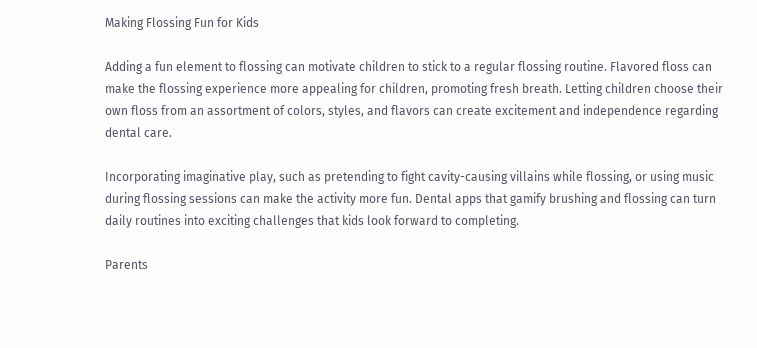Making Flossing Fun for Kids

Adding a fun element to flossing can motivate children to stick to a regular flossing routine. Flavored floss can make the flossing experience more appealing for children, promoting fresh breath. Letting children choose their own floss from an assortment of colors, styles, and flavors can create excitement and independence regarding dental care.

Incorporating imaginative play, such as pretending to fight cavity-causing villains while flossing, or using music during flossing sessions can make the activity more fun. Dental apps that gamify brushing and flossing can turn daily routines into exciting challenges that kids look forward to completing.

Parents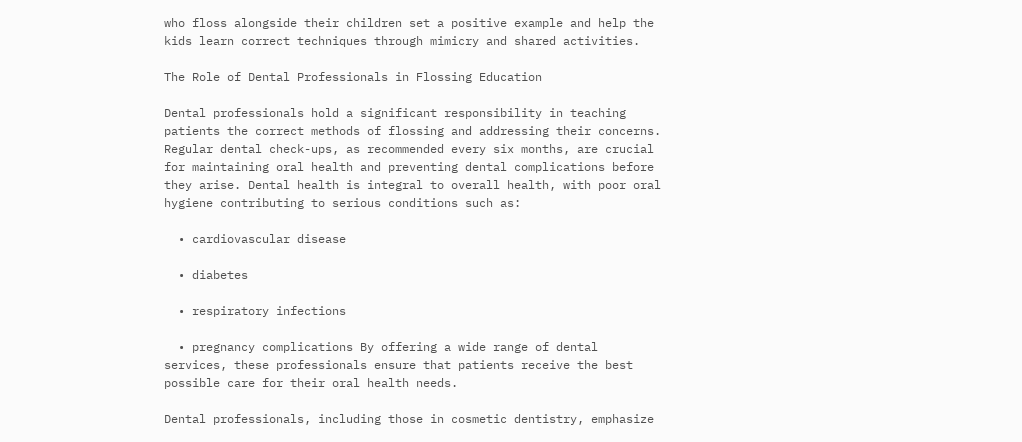who floss alongside their children set a positive example and help the kids learn correct techniques through mimicry and shared activities.

The Role of Dental Professionals in Flossing Education

Dental professionals hold a significant responsibility in teaching patients the correct methods of flossing and addressing their concerns. Regular dental check-ups, as recommended every six months, are crucial for maintaining oral health and preventing dental complications before they arise. Dental health is integral to overall health, with poor oral hygiene contributing to serious conditions such as:

  • cardiovascular disease

  • diabetes

  • respiratory infections

  • pregnancy complications By offering a wide range of dental services, these professionals ensure that patients receive the best possible care for their oral health needs.

Dental professionals, including those in cosmetic dentistry, emphasize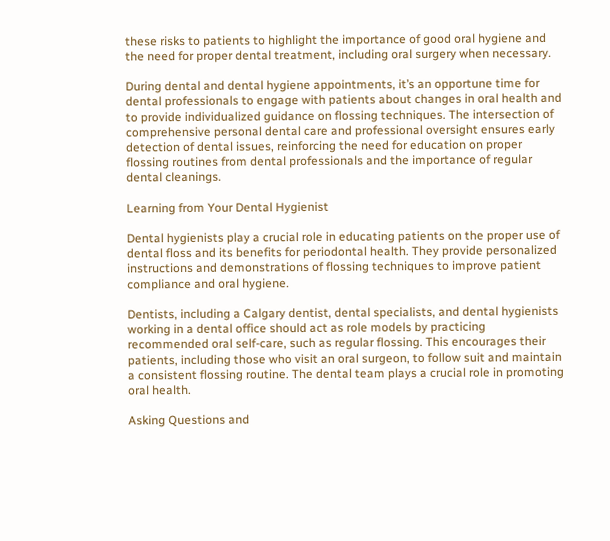these risks to patients to highlight the importance of good oral hygiene and the need for proper dental treatment, including oral surgery when necessary.

During dental and dental hygiene appointments, it’s an opportune time for dental professionals to engage with patients about changes in oral health and to provide individualized guidance on flossing techniques. The intersection of comprehensive personal dental care and professional oversight ensures early detection of dental issues, reinforcing the need for education on proper flossing routines from dental professionals and the importance of regular dental cleanings.

Learning from Your Dental Hygienist

Dental hygienists play a crucial role in educating patients on the proper use of dental floss and its benefits for periodontal health. They provide personalized instructions and demonstrations of flossing techniques to improve patient compliance and oral hygiene.

Dentists, including a Calgary dentist, dental specialists, and dental hygienists working in a dental office should act as role models by practicing recommended oral self-care, such as regular flossing. This encourages their patients, including those who visit an oral surgeon, to follow suit and maintain a consistent flossing routine. The dental team plays a crucial role in promoting oral health.

Asking Questions and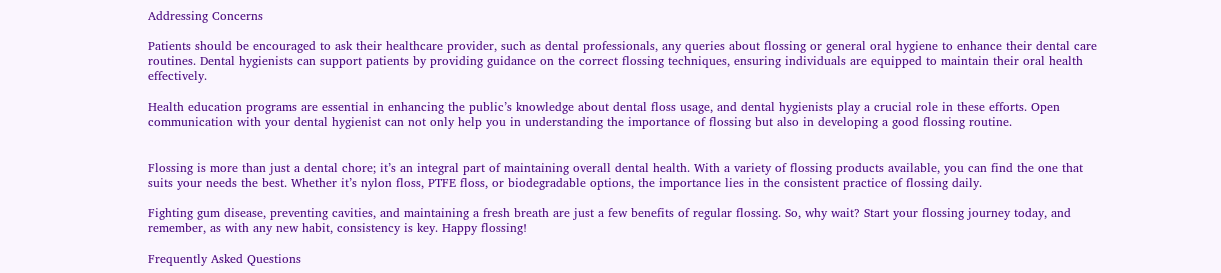Addressing Concerns

Patients should be encouraged to ask their healthcare provider, such as dental professionals, any queries about flossing or general oral hygiene to enhance their dental care routines. Dental hygienists can support patients by providing guidance on the correct flossing techniques, ensuring individuals are equipped to maintain their oral health effectively.

Health education programs are essential in enhancing the public’s knowledge about dental floss usage, and dental hygienists play a crucial role in these efforts. Open communication with your dental hygienist can not only help you in understanding the importance of flossing but also in developing a good flossing routine.


Flossing is more than just a dental chore; it’s an integral part of maintaining overall dental health. With a variety of flossing products available, you can find the one that suits your needs the best. Whether it’s nylon floss, PTFE floss, or biodegradable options, the importance lies in the consistent practice of flossing daily.

Fighting gum disease, preventing cavities, and maintaining a fresh breath are just a few benefits of regular flossing. So, why wait? Start your flossing journey today, and remember, as with any new habit, consistency is key. Happy flossing!

Frequently Asked Questions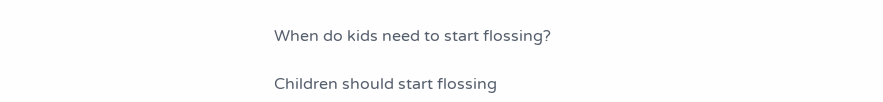When do kids need to start flossing?

Children should start flossing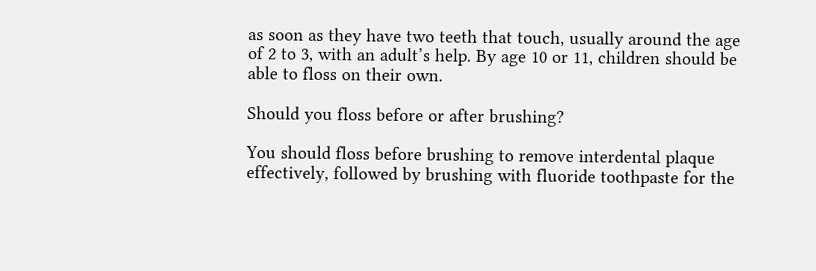as soon as they have two teeth that touch, usually around the age of 2 to 3, with an adult’s help. By age 10 or 11, children should be able to floss on their own.

Should you floss before or after brushing?

You should floss before brushing to remove interdental plaque effectively, followed by brushing with fluoride toothpaste for the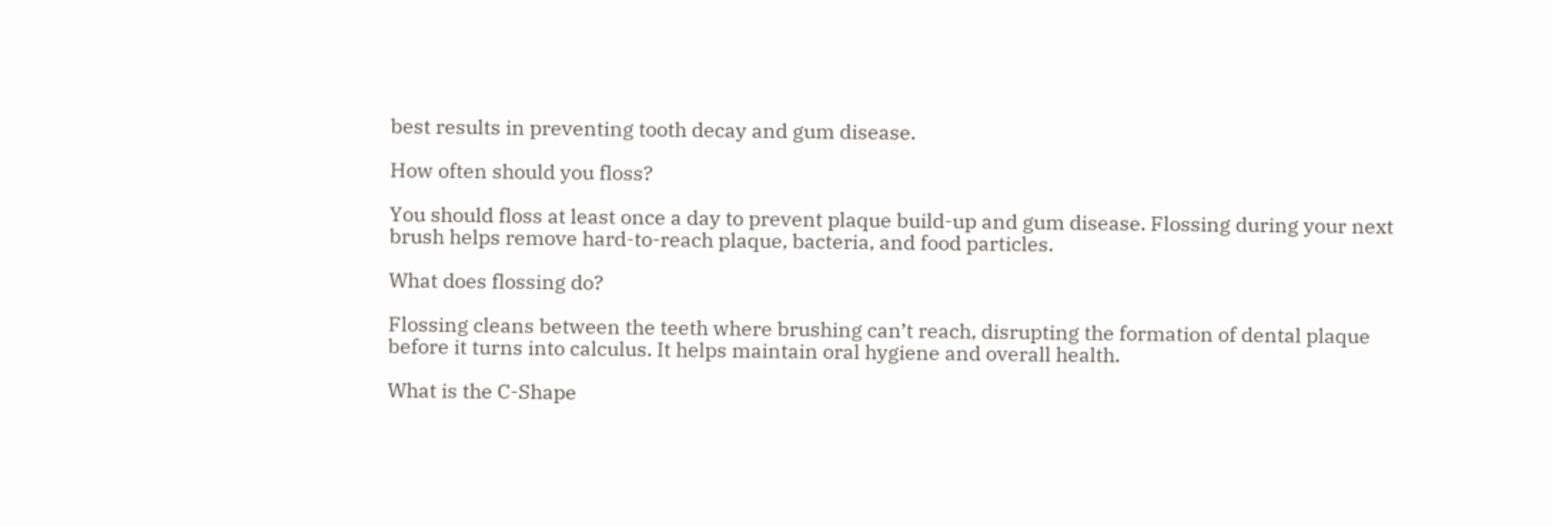best results in preventing tooth decay and gum disease.

How often should you floss?

You should floss at least once a day to prevent plaque build-up and gum disease. Flossing during your next brush helps remove hard-to-reach plaque, bacteria, and food particles.

What does flossing do?

Flossing cleans between the teeth where brushing can’t reach, disrupting the formation of dental plaque before it turns into calculus. It helps maintain oral hygiene and overall health.

What is the C-Shape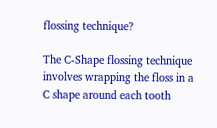flossing technique?

The C-Shape flossing technique involves wrapping the floss in a C shape around each tooth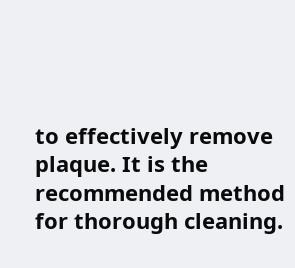to effectively remove plaque. It is the recommended method for thorough cleaning.